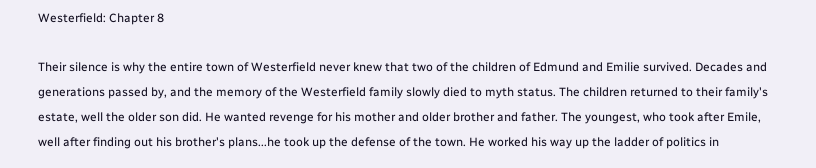Westerfield: Chapter 8

Their silence is why the entire town of Westerfield never knew that two of the children of Edmund and Emilie survived. Decades and generations passed by, and the memory of the Westerfield family slowly died to myth status. The children returned to their family's estate, well the older son did. He wanted revenge for his mother and older brother and father. The youngest, who took after Emile, well after finding out his brother's plans...he took up the defense of the town. He worked his way up the ladder of politics in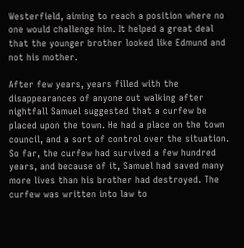Westerfield, aiming to reach a position where no one would challenge him. It helped a great deal that the younger brother looked like Edmund and not his mother.

After few years, years filled with the disappearances of anyone out walking after nightfall Samuel suggested that a curfew be placed upon the town. He had a place on the town council, and a sort of control over the situation. So far, the curfew had survived a few hundred years, and because of it, Samuel had saved many more lives than his brother had destroyed. The curfew was written into law to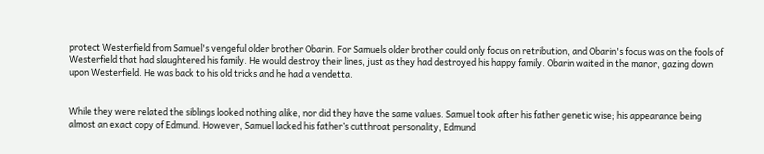protect Westerfield from Samuel's vengeful older brother Obarin. For Samuels older brother could only focus on retribution, and Obarin's focus was on the fools of Westerfield that had slaughtered his family. He would destroy their lines, just as they had destroyed his happy family. Obarin waited in the manor, gazing down upon Westerfield. He was back to his old tricks and he had a vendetta.


While they were related the siblings looked nothing alike, nor did they have the same values. Samuel took after his father genetic wise; his appearance being almost an exact copy of Edmund. However, Samuel lacked his father’s cutthroat personality, Edmund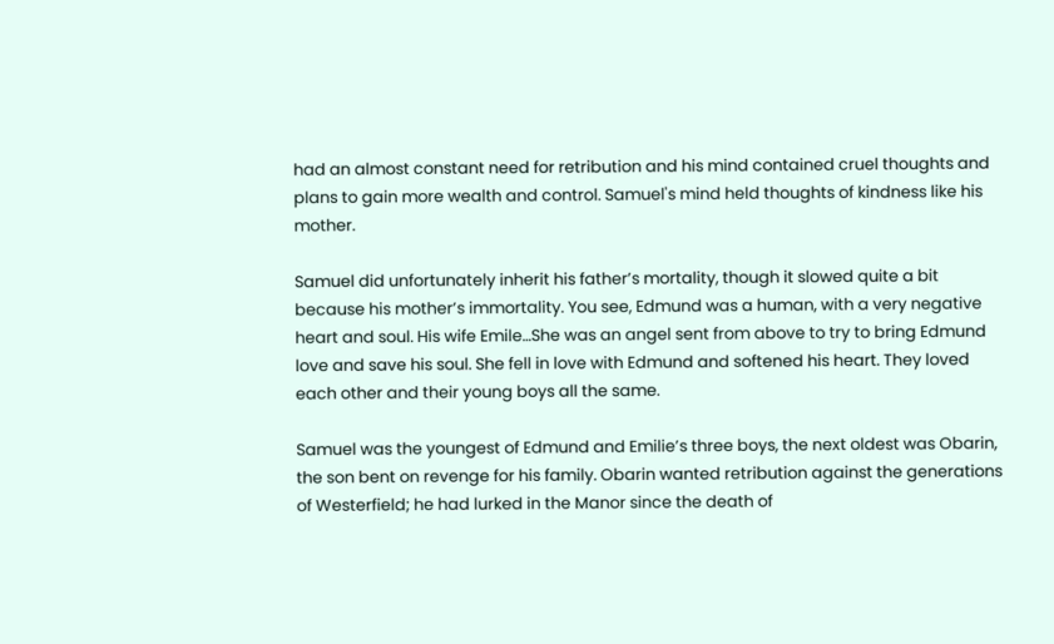had an almost constant need for retribution and his mind contained cruel thoughts and plans to gain more wealth and control. Samuel's mind held thoughts of kindness like his mother.

Samuel did unfortunately inherit his father’s mortality, though it slowed quite a bit because his mother’s immortality. You see, Edmund was a human, with a very negative heart and soul. His wife Emile...She was an angel sent from above to try to bring Edmund love and save his soul. She fell in love with Edmund and softened his heart. They loved each other and their young boys all the same.

Samuel was the youngest of Edmund and Emilie’s three boys, the next oldest was Obarin, the son bent on revenge for his family. Obarin wanted retribution against the generations of Westerfield; he had lurked in the Manor since the death of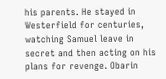his parents. He stayed in Westerfield for centuries, watching Samuel leave in secret and then acting on his plans for revenge. Obarin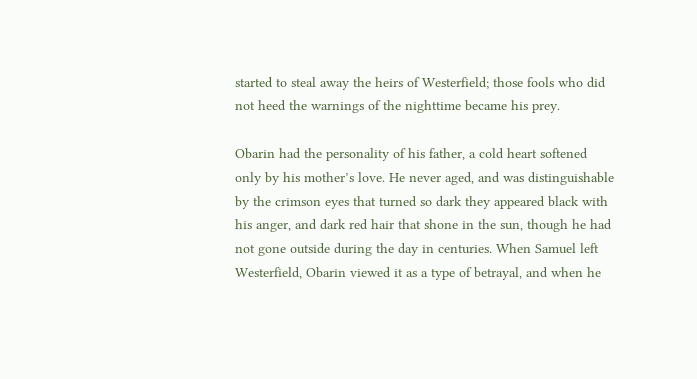started to steal away the heirs of Westerfield; those fools who did not heed the warnings of the nighttime became his prey.

Obarin had the personality of his father, a cold heart softened only by his mother’s love. He never aged, and was distinguishable by the crimson eyes that turned so dark they appeared black with his anger, and dark red hair that shone in the sun, though he had not gone outside during the day in centuries. When Samuel left Westerfield, Obarin viewed it as a type of betrayal, and when he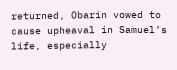returned, Obarin vowed to cause upheaval in Samuel’s life, especially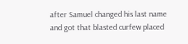after Samuel changed his last name and got that blasted curfew placed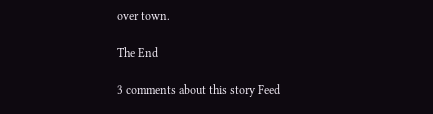over town.

The End

3 comments about this story Feed